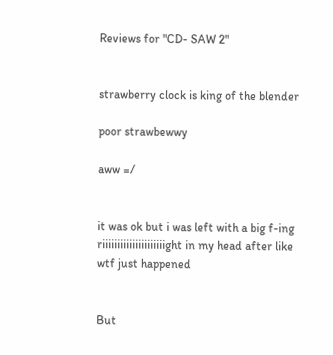Reviews for "CD- SAW 2"


strawberry clock is king of the blender

poor strawbewwy

aww =/


it was ok but i was left with a big f-ing riiiiiiiiiiiiiiiiiiiiight in my head after like wtf just happened


But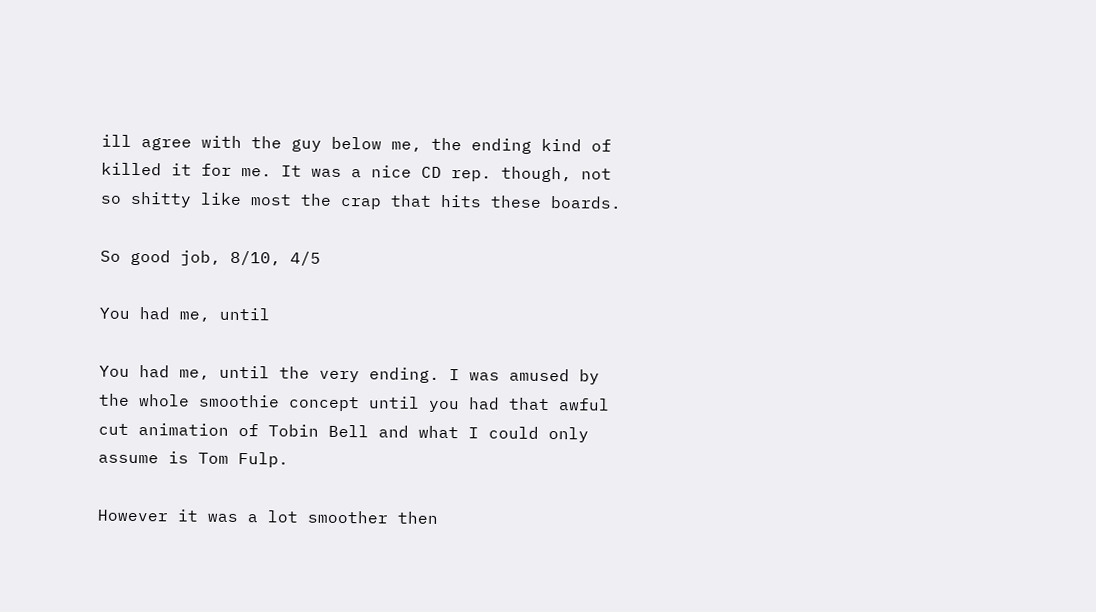ill agree with the guy below me, the ending kind of killed it for me. It was a nice CD rep. though, not so shitty like most the crap that hits these boards.

So good job, 8/10, 4/5

You had me, until

You had me, until the very ending. I was amused by the whole smoothie concept until you had that awful cut animation of Tobin Bell and what I could only assume is Tom Fulp.

However it was a lot smoother then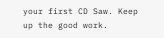your first CD Saw. Keep up the good work.